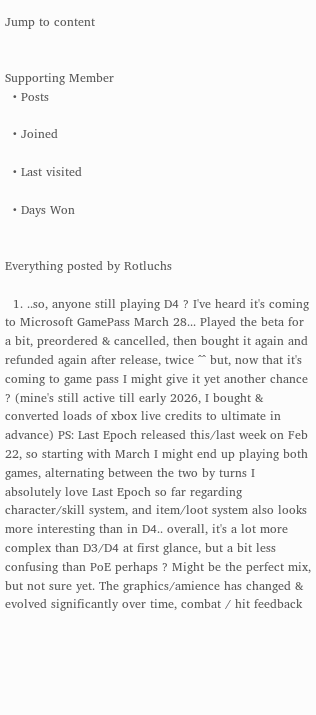Jump to content


Supporting Member
  • Posts

  • Joined

  • Last visited

  • Days Won


Everything posted by Rotluchs

  1. ..so, anyone still playing D4 ? I've heard it's coming to Microsoft GamePass March 28... Played the beta for a bit, preordered & cancelled, then bought it again and refunded again after release, twice ^^ but, now that it's coming to game pass I might give it yet another chance ? (mine's still active till early 2026, I bought & converted loads of xbox live credits to ultimate in advance) PS: Last Epoch released this/last week on Feb 22, so starting with March I might end up playing both games, alternating between the two by turns I absolutely love Last Epoch so far regarding character/skill system, and item/loot system also looks more interesting than in D4.. overall, it's a lot more complex than D3/D4 at first glance, but a bit less confusing than PoE perhaps ? Might be the perfect mix, but not sure yet. The graphics/amience has changed & evolved significantly over time, combat / hit feedback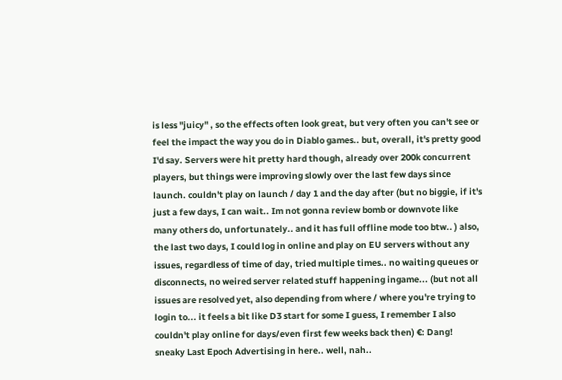is less "juicy" , so the effects often look great, but very often you can't see or feel the impact the way you do in Diablo games.. but, overall, it's pretty good I'd say. Servers were hit pretty hard though, already over 200k concurrent players, but things were improving slowly over the last few days since launch. couldn't play on launch / day 1 and the day after (but no biggie, if it's just a few days, I can wait.. Im not gonna review bomb or downvote like many others do, unfortunately.. and it has full offline mode too btw.. ) also, the last two days, I could log in online and play on EU servers without any issues, regardless of time of day, tried multiple times.. no waiting queues or disconnects, no weired server related stuff happening ingame... (but not all issues are resolved yet, also depending from where / where you're trying to login to... it feels a bit like D3 start for some I guess, I remember I also couldn't play online for days/even first few weeks back then) €: Dang! sneaky Last Epoch Advertising in here.. well, nah..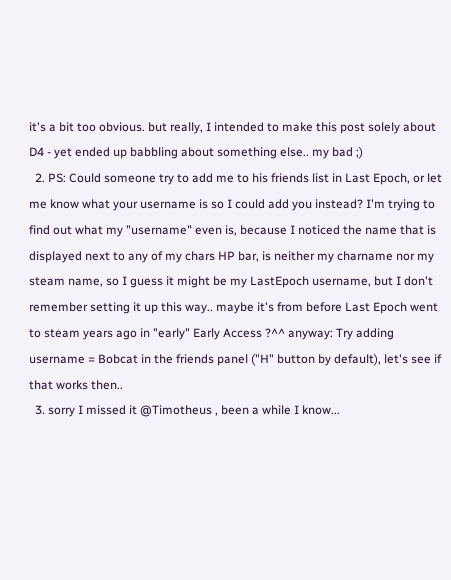it's a bit too obvious. but really, I intended to make this post solely about D4 - yet ended up babbling about something else.. my bad ;)
  2. PS: Could someone try to add me to his friends list in Last Epoch, or let me know what your username is so I could add you instead? I'm trying to find out what my "username" even is, because I noticed the name that is displayed next to any of my chars HP bar, is neither my charname nor my steam name, so I guess it might be my LastEpoch username, but I don't remember setting it up this way.. maybe it's from before Last Epoch went to steam years ago in "early" Early Access ?^^ anyway: Try adding username = Bobcat in the friends panel ("H" button by default), let's see if that works then..
  3. sorry I missed it @Timotheus , been a while I know...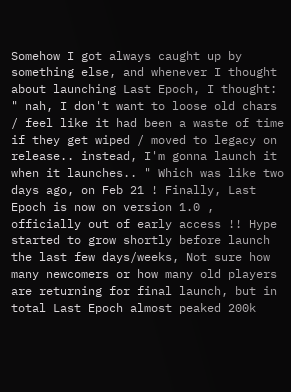Somehow I got always caught up by something else, and whenever I thought about launching Last Epoch, I thought: " nah, I don't want to loose old chars / feel like it had been a waste of time if they get wiped / moved to legacy on release.. instead, I'm gonna launch it when it launches.. " Which was like two days ago, on Feb 21 ! Finally, Last Epoch is now on version 1.0 , officially out of early access !! Hype started to grow shortly before launch the last few days/weeks, Not sure how many newcomers or how many old players are returning for final launch, but in total Last Epoch almost peaked 200k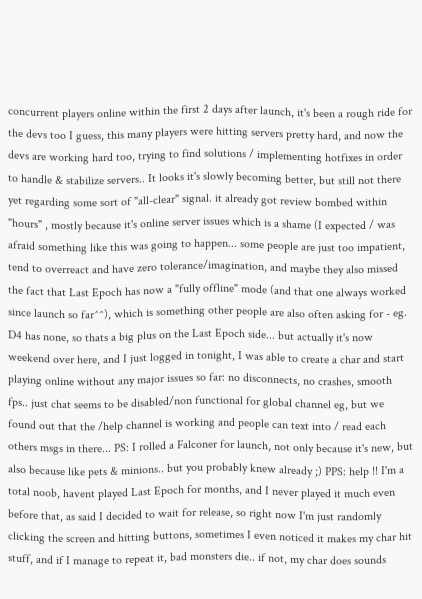concurrent players online within the first 2 days after launch, it's been a rough ride for the devs too I guess, this many players were hitting servers pretty hard, and now the devs are working hard too, trying to find solutions / implementing hotfixes in order to handle & stabilize servers.. It looks it's slowly becoming better, but still not there yet regarding some sort of "all-clear" signal. it already got review bombed within "hours" , mostly because it's online server issues which is a shame (I expected / was afraid something like this was going to happen... some people are just too impatient, tend to overreact and have zero tolerance/imagination, and maybe they also missed the fact that Last Epoch has now a "fully offline" mode (and that one always worked since launch so far^^), which is something other people are also often asking for - eg. D4 has none, so thats a big plus on the Last Epoch side... but actually it's now weekend over here, and I just logged in tonight, I was able to create a char and start playing online without any major issues so far: no disconnects, no crashes, smooth fps.. just chat seems to be disabled/non functional for global channel eg, but we found out that the /help channel is working and people can text into / read each others msgs in there... PS: I rolled a Falconer for launch, not only because it's new, but also because like pets & minions.. but you probably knew already ;) PPS: help !! I'm a total noob, havent played Last Epoch for months, and I never played it much even before that, as said I decided to wait for release, so right now I'm just randomly clicking the screen and hitting buttons, sometimes I even noticed it makes my char hit stuff, and if I manage to repeat it, bad monsters die.. if not, my char does sounds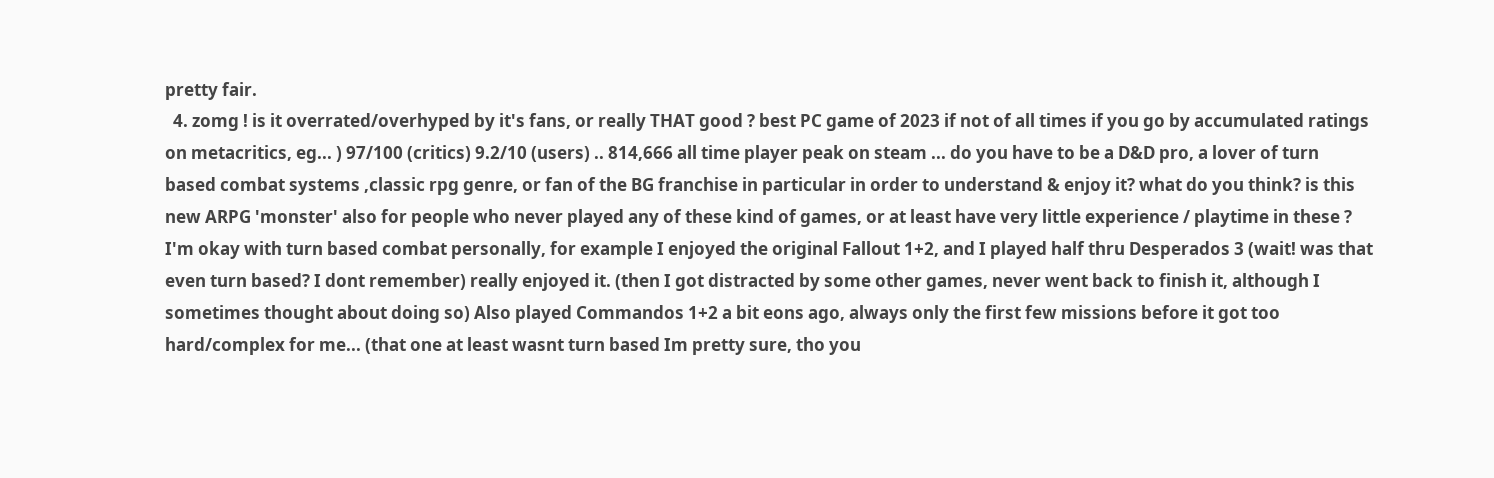pretty fair.
  4. zomg ! is it overrated/overhyped by it's fans, or really THAT good ? best PC game of 2023 if not of all times if you go by accumulated ratings on metacritics, eg... ) 97/100 (critics) 9.2/10 (users) .. 814,666 all time player peak on steam ... do you have to be a D&D pro, a lover of turn based combat systems ,classic rpg genre, or fan of the BG franchise in particular in order to understand & enjoy it? what do you think? is this new ARPG 'monster' also for people who never played any of these kind of games, or at least have very little experience / playtime in these ? I'm okay with turn based combat personally, for example I enjoyed the original Fallout 1+2, and I played half thru Desperados 3 (wait! was that even turn based? I dont remember) really enjoyed it. (then I got distracted by some other games, never went back to finish it, although I sometimes thought about doing so) Also played Commandos 1+2 a bit eons ago, always only the first few missions before it got too hard/complex for me... (that one at least wasnt turn based Im pretty sure, tho you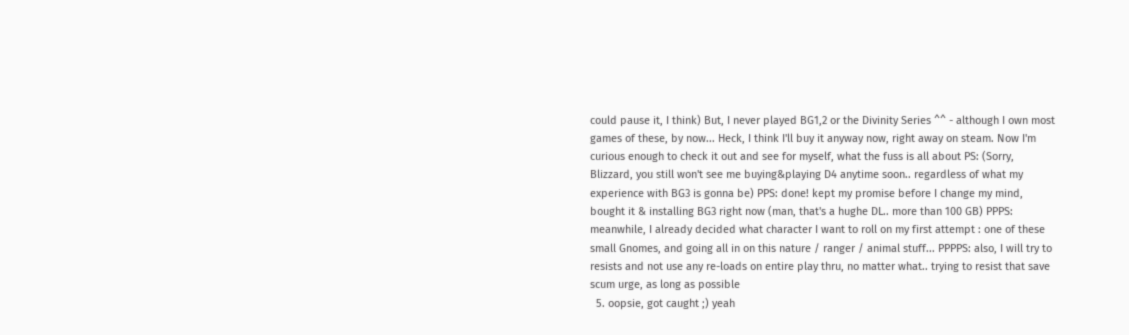could pause it, I think) But, I never played BG1,2 or the Divinity Series ^^ - although I own most games of these, by now... Heck, I think I'll buy it anyway now, right away on steam. Now I'm curious enough to check it out and see for myself, what the fuss is all about PS: (Sorry, Blizzard, you still won't see me buying&playing D4 anytime soon.. regardless of what my experience with BG3 is gonna be) PPS: done! kept my promise before I change my mind, bought it & installing BG3 right now (man, that's a hughe DL.. more than 100 GB) PPPS: meanwhile, I already decided what character I want to roll on my first attempt : one of these small Gnomes, and going all in on this nature / ranger / animal stuff... PPPPS: also, I will try to resists and not use any re-loads on entire play thru, no matter what.. trying to resist that save scum urge, as long as possible
  5. oopsie, got caught ;) yeah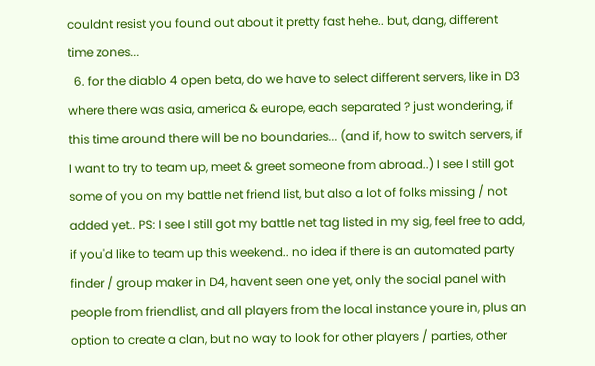couldnt resist you found out about it pretty fast hehe.. but, dang, different time zones...
  6. for the diablo 4 open beta, do we have to select different servers, like in D3 where there was asia, america & europe, each separated ? just wondering, if this time around there will be no boundaries... (and if, how to switch servers, if I want to try to team up, meet & greet someone from abroad..) I see I still got some of you on my battle net friend list, but also a lot of folks missing / not added yet.. PS: I see I still got my battle net tag listed in my sig, feel free to add, if you'd like to team up this weekend.. no idea if there is an automated party finder / group maker in D4, havent seen one yet, only the social panel with people from friendlist, and all players from the local instance youre in, plus an option to create a clan, but no way to look for other players / parties, other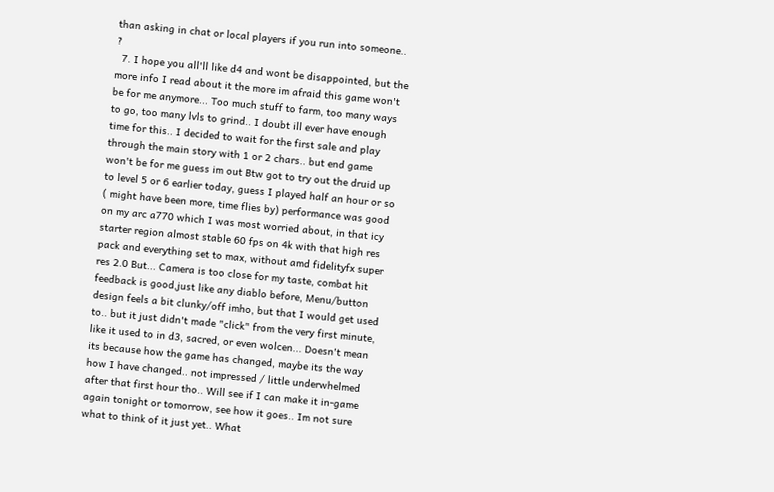than asking in chat or local players if you run into someone.. ?
  7. I hope you all'll like d4 and wont be disappointed, but the more info I read about it the more im afraid this game won't be for me anymore... Too much stuff to farm, too many ways to go, too many lvls to grind.. I doubt ill ever have enough time for this.. I decided to wait for the first sale and play through the main story with 1 or 2 chars.. but end game won't be for me guess im out Btw got to try out the druid up to level 5 or 6 earlier today, guess I played half an hour or so ( might have been more, time flies by) performance was good on my arc a770 which I was most worried about, in that icy starter region almost stable 60 fps on 4k with that high res pack and everything set to max, without amd fidelityfx super res 2.0 But... Camera is too close for my taste, combat hit feedback is good,just like any diablo before, Menu/button design feels a bit clunky/off imho, but that I would get used to.. but it just didn't made "click" from the very first minute, like it used to in d3, sacred, or even wolcen... Doesn't mean its because how the game has changed, maybe its the way how I have changed.. not impressed / little underwhelmed after that first hour tho.. Will see if I can make it in-game again tonight or tomorrow, see how it goes.. Im not sure what to think of it just yet.. What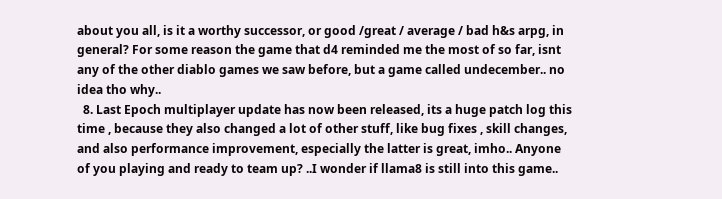about you all, is it a worthy successor, or good /great / average / bad h&s arpg, in general? For some reason the game that d4 reminded me the most of so far, isnt any of the other diablo games we saw before, but a game called undecember.. no idea tho why..
  8. Last Epoch multiplayer update has now been released, its a huge patch log this time , because they also changed a lot of other stuff, like bug fixes , skill changes, and also performance improvement, especially the latter is great, imho.. Anyone of you playing and ready to team up? ..I wonder if llama8 is still into this game..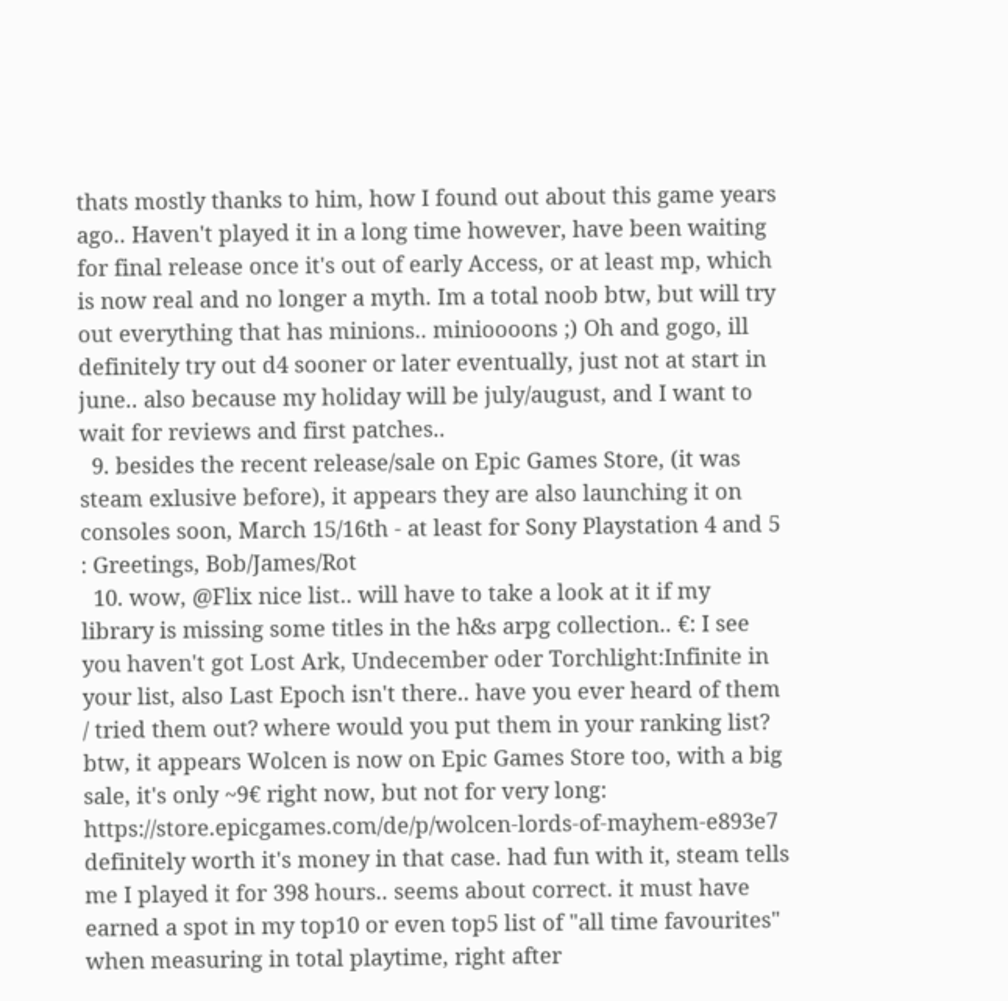thats mostly thanks to him, how I found out about this game years ago.. Haven't played it in a long time however, have been waiting for final release once it's out of early Access, or at least mp, which is now real and no longer a myth. Im a total noob btw, but will try out everything that has minions.. minioooons ;) Oh and gogo, ill definitely try out d4 sooner or later eventually, just not at start in june.. also because my holiday will be july/august, and I want to wait for reviews and first patches..
  9. besides the recent release/sale on Epic Games Store, (it was steam exlusive before), it appears they are also launching it on consoles soon, March 15/16th - at least for Sony Playstation 4 and 5 : Greetings, Bob/James/Rot
  10. wow, @Flix nice list.. will have to take a look at it if my library is missing some titles in the h&s arpg collection.. €: I see you haven't got Lost Ark, Undecember oder Torchlight:Infinite in your list, also Last Epoch isn't there.. have you ever heard of them / tried them out? where would you put them in your ranking list? btw, it appears Wolcen is now on Epic Games Store too, with a big sale, it's only ~9€ right now, but not for very long: https://store.epicgames.com/de/p/wolcen-lords-of-mayhem-e893e7 definitely worth it's money in that case. had fun with it, steam tells me I played it for 398 hours.. seems about correct. it must have earned a spot in my top10 or even top5 list of "all time favourites" when measuring in total playtime, right after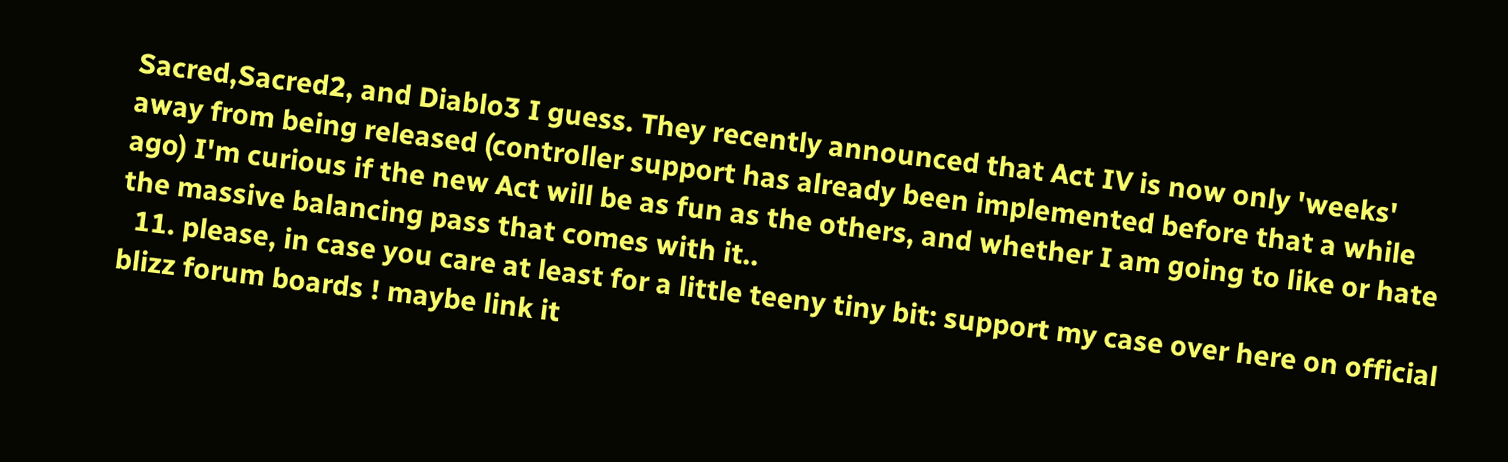Sacred,Sacred2, and Diablo3 I guess. They recently announced that Act IV is now only 'weeks' away from being released (controller support has already been implemented before that a while ago) I'm curious if the new Act will be as fun as the others, and whether I am going to like or hate the massive balancing pass that comes with it..
  11. please, in case you care at least for a little teeny tiny bit: support my case over here on official blizz forum boards ! maybe link it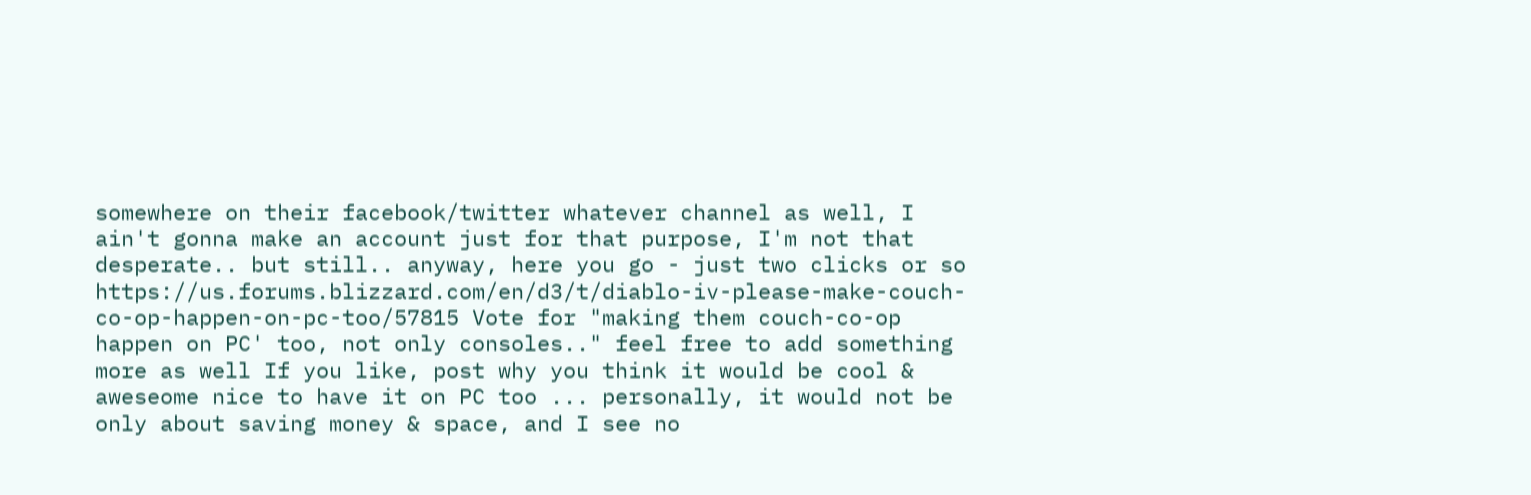somewhere on their facebook/twitter whatever channel as well, I ain't gonna make an account just for that purpose, I'm not that desperate.. but still.. anyway, here you go - just two clicks or so https://us.forums.blizzard.com/en/d3/t/diablo-iv-please-make-couch-co-op-happen-on-pc-too/57815 Vote for "making them couch-co-op happen on PC' too, not only consoles.." feel free to add something more as well If you like, post why you think it would be cool & aweseome nice to have it on PC too ... personally, it would not be only about saving money & space, and I see no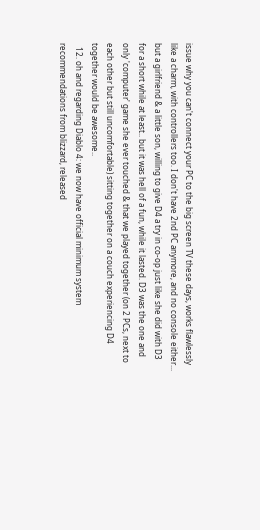issue why you can't connect your PC to the big screen TV these days, works flawlessly like a charm, with controllers too. I don't have 2nd PC anymore, and no console either... but a girlfriend & a little son, willing to give D4 a try in co-op just like she did with D3 for a short while at least.. but it was hell of a fun, while it lasted. D3 was the one and only 'computer' game she ever touched & that we played together (on 2 PCs, next to each other but still uncomfortable) sitting together on a couch experiencing D4 together would be awesome..
  12. oh and regarding Diablo 4: we now have official minimum system recommendations from blizzard, released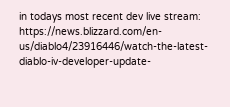in todays most recent dev live stream: https://news.blizzard.com/en-us/diablo4/23916446/watch-the-latest-diablo-iv-developer-update-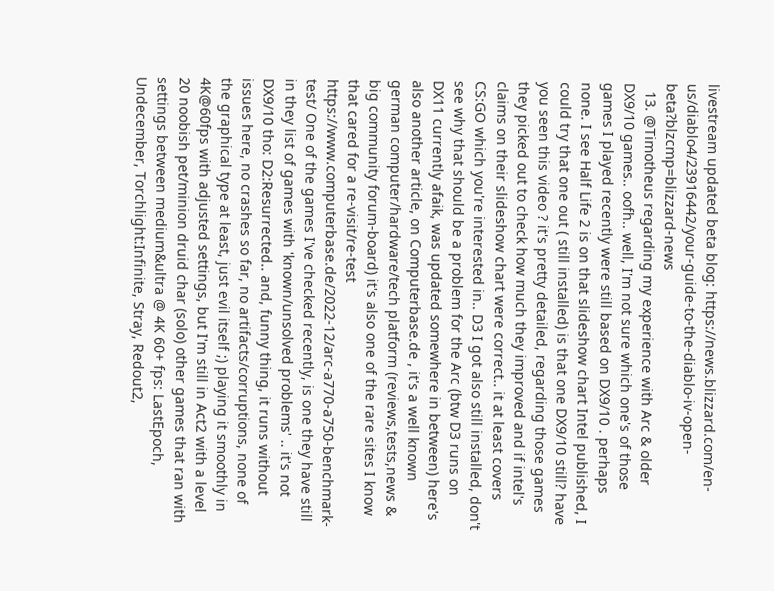livestream updated beta blog: https://news.blizzard.com/en-us/diablo4/23916442/your-guide-to-the-diablo-iv-open-beta?blzcmp=blizzard-news
  13. @Timotheus regarding my experience with Arc & older DX9/10 games.. oofh.. well, I'm not sure which one's of those games I played recently were still based on DX9/10 . perhaps none. I see Half Life 2 is on that slideshow chart Intel published, I could try that one out ( still installed) is that one DX9/10 still? have you seen this video ? it's pretty detailed, regarding those games they picked out to check how much they improved and if intel's claims on their slideshow chart were correct.. it at least covers CS:GO which you're interested in.. D3 I got also still installed, don't see why that should be a problem for the Arc (btw D3 runs on DX11 currently afaik, was updated somewhere in between) here's also another article, on Computerbase.de , it's a well known german computer/hardware/tech platform (reviews,tests,news & big community forum-board) it's also one of the rare sites I know that cared for a re-visit/re-test https://www.computerbase.de/2022-12/arc-a770-a750-benchmark-test/ One of the games I've checked recently, is one they have still in they list of games with 'known/unsolved problems' .. it's not DX9/10 tho: D2:Resurrected.. and, funny thing, it runs without issues here, no crashes so far, no artifacts/corruptions, none of the graphical type at least, just evil itself ;) playing it smoothly in 4K@60fps with adjusted settings, but I'm still in Act2 with a level 20 noobish pet/minion druid char (solo) other games that ran with settings between medium&ultra @ 4K 60+ fps: LastEpoch, Undecember, Torchlight:Infinite, Stray, Redout2,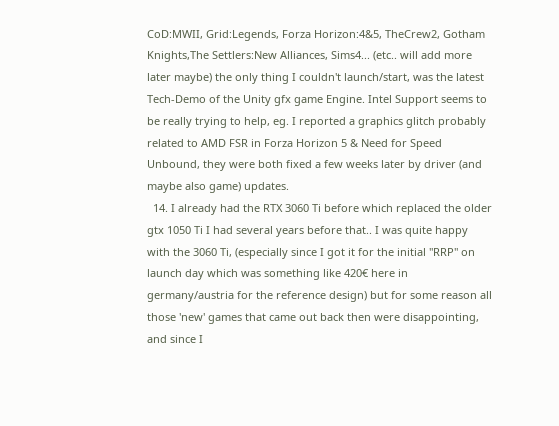CoD:MWII, Grid:Legends, Forza Horizon:4&5, TheCrew2, Gotham Knights,The Settlers:New Alliances, Sims4... (etc.. will add more later maybe) the only thing I couldn't launch/start, was the latest Tech-Demo of the Unity gfx game Engine. Intel Support seems to be really trying to help, eg. I reported a graphics glitch probably related to AMD FSR in Forza Horizon 5 & Need for Speed Unbound, they were both fixed a few weeks later by driver (and maybe also game) updates.
  14. I already had the RTX 3060 Ti before which replaced the older gtx 1050 Ti I had several years before that.. I was quite happy with the 3060 Ti, (especially since I got it for the initial "RRP" on launch day which was something like 420€ here in germany/austria for the reference design) but for some reason all those 'new' games that came out back then were disappointing, and since I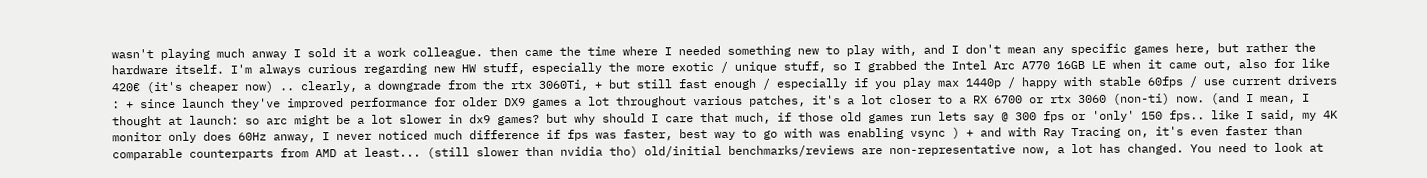wasn't playing much anway I sold it a work colleague. then came the time where I needed something new to play with, and I don't mean any specific games here, but rather the hardware itself. I'm always curious regarding new HW stuff, especially the more exotic / unique stuff, so I grabbed the Intel Arc A770 16GB LE when it came out, also for like 420€ (it's cheaper now) .. clearly, a downgrade from the rtx 3060Ti, + but still fast enough / especially if you play max 1440p / happy with stable 60fps / use current drivers : + since launch they've improved performance for older DX9 games a lot throughout various patches, it's a lot closer to a RX 6700 or rtx 3060 (non-ti) now. (and I mean, I thought at launch: so arc might be a lot slower in dx9 games? but why should I care that much, if those old games run lets say @ 300 fps or 'only' 150 fps.. like I said, my 4K monitor only does 60Hz anway, I never noticed much difference if fps was faster, best way to go with was enabling vsync ) + and with Ray Tracing on, it's even faster than comparable counterparts from AMD at least... (still slower than nvidia tho) old/initial benchmarks/reviews are non-representative now, a lot has changed. You need to look at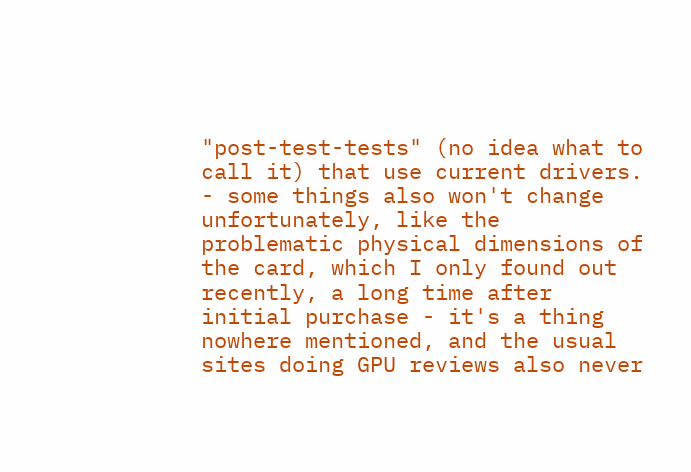"post-test-tests" (no idea what to call it) that use current drivers. - some things also won't change unfortunately, like the problematic physical dimensions of the card, which I only found out recently, a long time after initial purchase - it's a thing nowhere mentioned, and the usual sites doing GPU reviews also never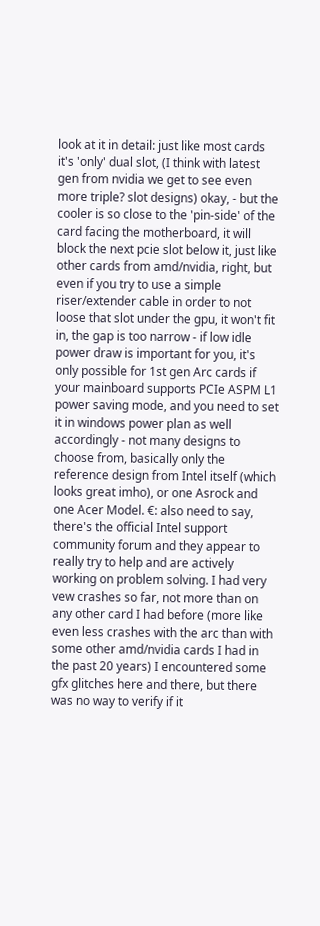look at it in detail: just like most cards it's 'only' dual slot, (I think with latest gen from nvidia we get to see even more triple? slot designs) okay, - but the cooler is so close to the 'pin-side' of the card facing the motherboard, it will block the next pcie slot below it, just like other cards from amd/nvidia, right, but even if you try to use a simple riser/extender cable in order to not loose that slot under the gpu, it won't fit in, the gap is too narrow - if low idle power draw is important for you, it's only possible for 1st gen Arc cards if your mainboard supports PCIe ASPM L1 power saving mode, and you need to set it in windows power plan as well accordingly - not many designs to choose from, basically only the reference design from Intel itself (which looks great imho), or one Asrock and one Acer Model. €: also need to say, there's the official Intel support community forum and they appear to really try to help and are actively working on problem solving. I had very vew crashes so far, not more than on any other card I had before (more like even less crashes with the arc than with some other amd/nvidia cards I had in the past 20 years) I encountered some gfx glitches here and there, but there was no way to verify if it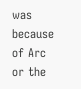was because of Arc or the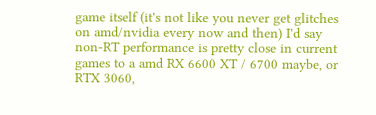game itself (it's not like you never get glitches on amd/nvidia every now and then) I'd say non-RT performance is pretty close in current games to a amd RX 6600 XT / 6700 maybe, or RTX 3060,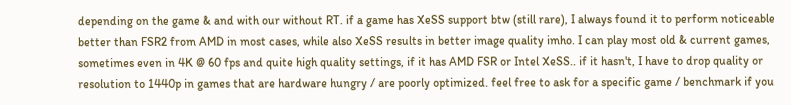depending on the game & and with our without RT. if a game has XeSS support btw (still rare), I always found it to perform noticeable better than FSR2 from AMD in most cases, while also XeSS results in better image quality imho. I can play most old & current games, sometimes even in 4K @ 60 fps and quite high quality settings, if it has AMD FSR or Intel XeSS.. if it hasn't, I have to drop quality or resolution to 1440p in games that are hardware hungry / are poorly optimized. feel free to ask for a specific game / benchmark if you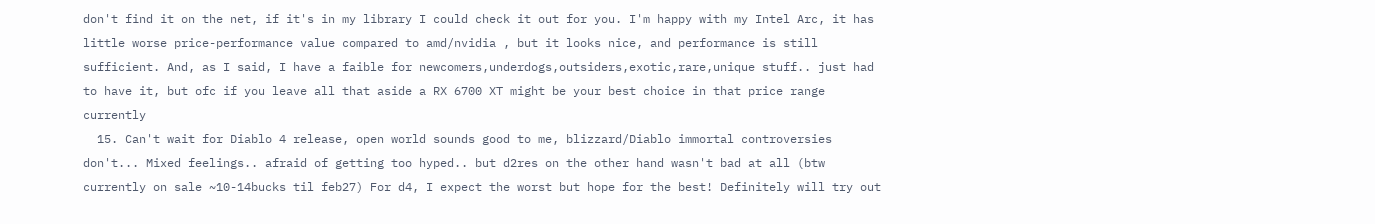don't find it on the net, if it's in my library I could check it out for you. I'm happy with my Intel Arc, it has little worse price-performance value compared to amd/nvidia , but it looks nice, and performance is still sufficient. And, as I said, I have a faible for newcomers,underdogs,outsiders,exotic,rare,unique stuff.. just had to have it, but ofc if you leave all that aside a RX 6700 XT might be your best choice in that price range currently
  15. Can't wait for Diablo 4 release, open world sounds good to me, blizzard/Diablo immortal controversies don't... Mixed feelings.. afraid of getting too hyped.. but d2res on the other hand wasn't bad at all (btw currently on sale ~10-14bucks til feb27) For d4, I expect the worst but hope for the best! Definitely will try out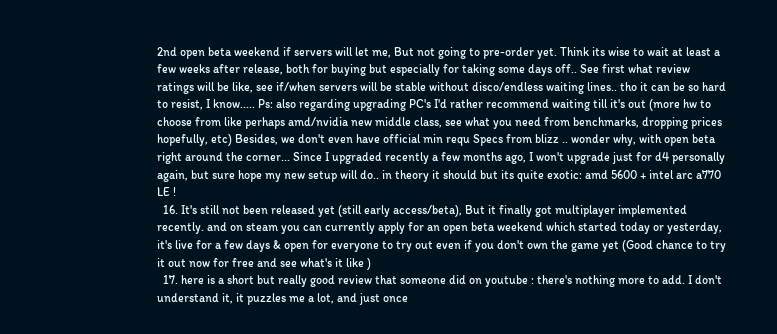2nd open beta weekend if servers will let me, But not going to pre-order yet. Think its wise to wait at least a few weeks after release, both for buying but especially for taking some days off.. See first what review ratings will be like, see if/when servers will be stable without disco/endless waiting lines.. tho it can be so hard to resist, I know..... Ps: also regarding upgrading PC's I'd rather recommend waiting till it's out (more hw to choose from like perhaps amd/nvidia new middle class, see what you need from benchmarks, dropping prices hopefully, etc) Besides, we don't even have official min requ Specs from blizz .. wonder why, with open beta right around the corner... Since I upgraded recently a few months ago, I won't upgrade just for d4 personally again, but sure hope my new setup will do.. in theory it should but its quite exotic: amd 5600 + intel arc a770 LE !
  16. It's still not been released yet (still early access/beta), But it finally got multiplayer implemented recently. and on steam you can currently apply for an open beta weekend which started today or yesterday, it's live for a few days & open for everyone to try out even if you don't own the game yet (Good chance to try it out now for free and see what's it like )
  17. here is a short but really good review that someone did on youtube : there's nothing more to add. I don't understand it, it puzzles me a lot, and just once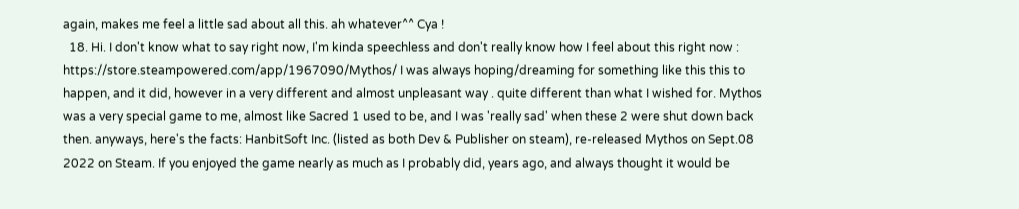again, makes me feel a little sad about all this. ah whatever^^ Cya !
  18. Hi. I don't know what to say right now, I'm kinda speechless and don't really know how I feel about this right now : https://store.steampowered.com/app/1967090/Mythos/ I was always hoping/dreaming for something like this this to happen, and it did, however in a very different and almost unpleasant way . quite different than what I wished for. Mythos was a very special game to me, almost like Sacred 1 used to be, and I was 'really sad' when these 2 were shut down back then. anyways, here's the facts: HanbitSoft Inc. (listed as both Dev & Publisher on steam), re-released Mythos on Sept.08 2022 on Steam. If you enjoyed the game nearly as much as I probably did, years ago, and always thought it would be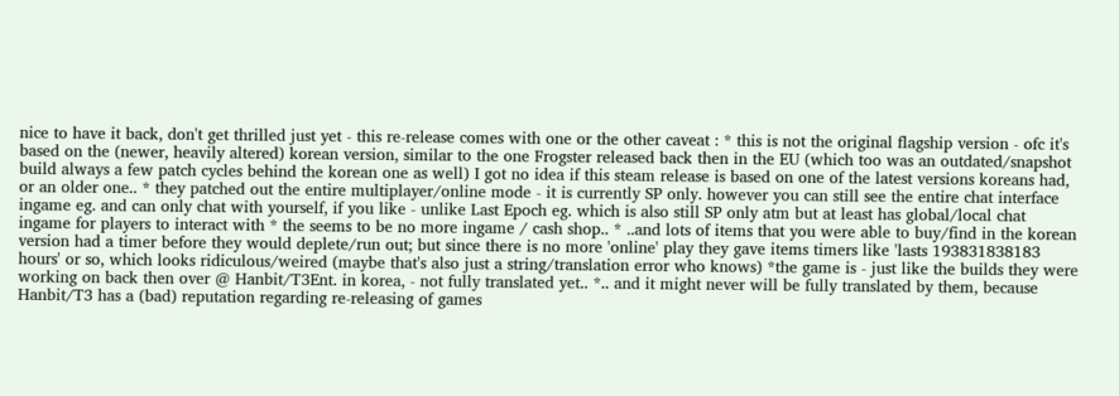nice to have it back, don't get thrilled just yet - this re-release comes with one or the other caveat : * this is not the original flagship version - ofc it's based on the (newer, heavily altered) korean version, similar to the one Frogster released back then in the EU (which too was an outdated/snapshot build always a few patch cycles behind the korean one as well) I got no idea if this steam release is based on one of the latest versions koreans had, or an older one.. * they patched out the entire multiplayer/online mode - it is currently SP only. however you can still see the entire chat interface ingame eg. and can only chat with yourself, if you like - unlike Last Epoch eg. which is also still SP only atm but at least has global/local chat ingame for players to interact with * the seems to be no more ingame / cash shop.. * ..and lots of items that you were able to buy/find in the korean version had a timer before they would deplete/run out; but since there is no more 'online' play they gave items timers like 'lasts 193831838183 hours' or so, which looks ridiculous/weired (maybe that's also just a string/translation error who knows) *the game is - just like the builds they were working on back then over @ Hanbit/T3Ent. in korea, - not fully translated yet.. *.. and it might never will be fully translated by them, because Hanbit/T3 has a (bad) reputation regarding re-releasing of games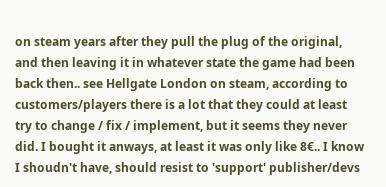on steam years after they pull the plug of the original, and then leaving it in whatever state the game had been back then.. see Hellgate London on steam, according to customers/players there is a lot that they could at least try to change / fix / implement, but it seems they never did. I bought it anways, at least it was only like 8€.. I know I shoudn't have, should resist to 'support' publisher/devs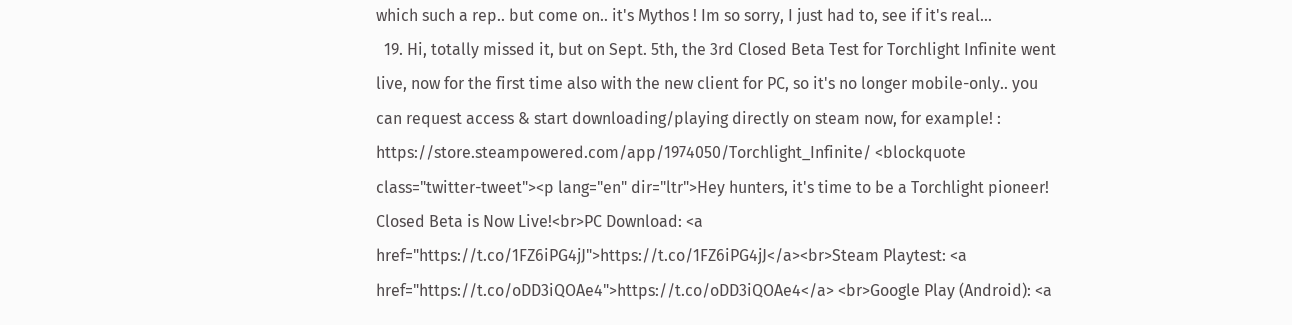which such a rep.. but come on.. it's Mythos ! Im so sorry, I just had to, see if it's real...
  19. Hi, totally missed it, but on Sept. 5th, the 3rd Closed Beta Test for Torchlight Infinite went live, now for the first time also with the new client for PC, so it's no longer mobile-only.. you can request access & start downloading/playing directly on steam now, for example! : https://store.steampowered.com/app/1974050/Torchlight_Infinite/ <blockquote class="twitter-tweet"><p lang="en" dir="ltr">Hey hunters, it's time to be a Torchlight pioneer! Closed Beta is Now Live!<br>PC Download: <a href="https://t.co/1FZ6iPG4jJ">https://t.co/1FZ6iPG4jJ</a><br>Steam Playtest: <a href="https://t.co/oDD3iQOAe4">https://t.co/oDD3iQOAe4</a> <br>Google Play (Android): <a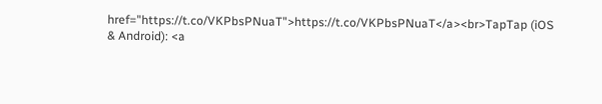href="https://t.co/VKPbsPNuaT">https://t.co/VKPbsPNuaT</a><br>TapTap (iOS & Android): <a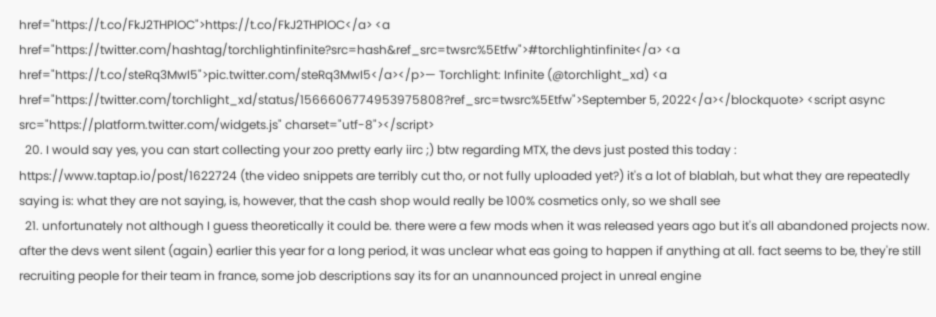href="https://t.co/FkJ2THPlOC">https://t.co/FkJ2THPlOC</a> <a href="https://twitter.com/hashtag/torchlightinfinite?src=hash&ref_src=twsrc%5Etfw">#torchlightinfinite</a> <a href="https://t.co/steRq3MwI5">pic.twitter.com/steRq3MwI5</a></p>— Torchlight: Infinite (@torchlight_xd) <a href="https://twitter.com/torchlight_xd/status/1566606774953975808?ref_src=twsrc%5Etfw">September 5, 2022</a></blockquote> <script async src="https://platform.twitter.com/widgets.js" charset="utf-8"></script>
  20. I would say yes, you can start collecting your zoo pretty early iirc ;) btw regarding MTX, the devs just posted this today : https://www.taptap.io/post/1622724 (the video snippets are terribly cut tho, or not fully uploaded yet?) it's a lot of blablah, but what they are repeatedly saying is: what they are not saying, is, however, that the cash shop would really be 100% cosmetics only, so we shall see
  21. unfortunately not although I guess theoretically it could be. there were a few mods when it was released years ago but it's all abandoned projects now. after the devs went silent (again) earlier this year for a long period, it was unclear what eas going to happen if anything at all. fact seems to be, they're still recruiting people for their team in france, some job descriptions say its for an unannounced project in unreal engine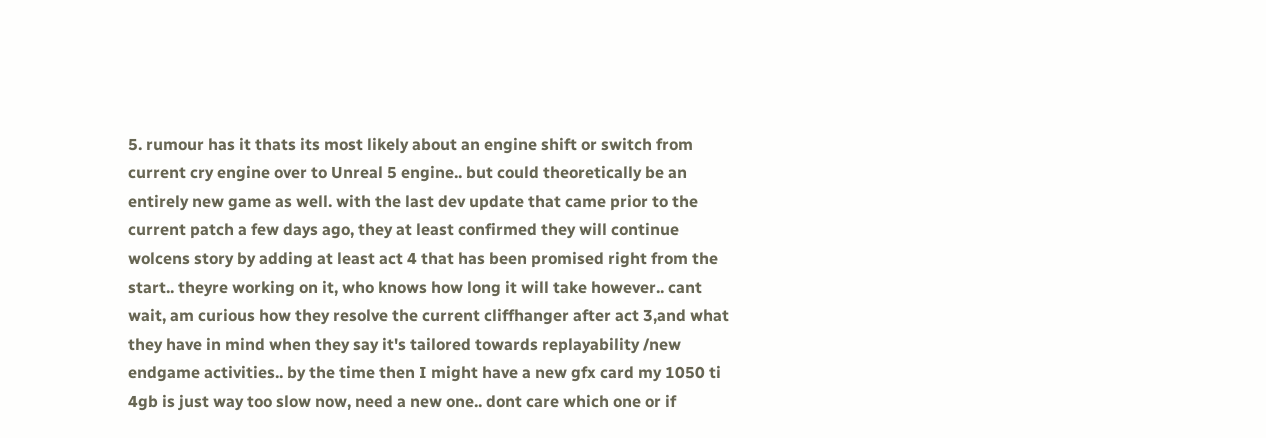5. rumour has it thats its most likely about an engine shift or switch from current cry engine over to Unreal 5 engine.. but could theoretically be an entirely new game as well. with the last dev update that came prior to the current patch a few days ago, they at least confirmed they will continue wolcens story by adding at least act 4 that has been promised right from the start.. theyre working on it, who knows how long it will take however.. cant wait, am curious how they resolve the current cliffhanger after act 3,and what they have in mind when they say it's tailored towards replayability /new endgame activities.. by the time then I might have a new gfx card my 1050 ti 4gb is just way too slow now, need a new one.. dont care which one or if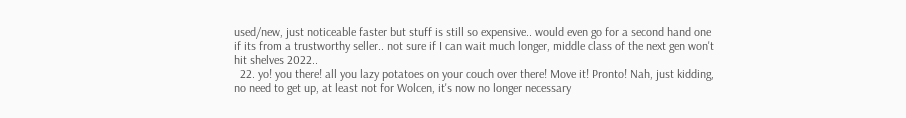used/new, just noticeable faster but stuff is still so expensive.. would even go for a second hand one if its from a trustworthy seller.. not sure if I can wait much longer, middle class of the next gen won't hit shelves 2022..
  22. yo! you there! all you lazy potatoes on your couch over there! Move it! Pronto! Nah, just kidding, no need to get up, at least not for Wolcen, it's now no longer necessary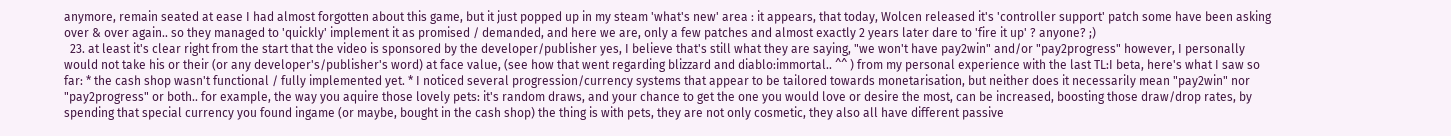anymore, remain seated at ease I had almost forgotten about this game, but it just popped up in my steam 'what's new' area : it appears, that today, Wolcen released it's 'controller support' patch some have been asking over & over again.. so they managed to 'quickly' implement it as promised / demanded, and here we are, only a few patches and almost exactly 2 years later dare to 'fire it up' ? anyone? ;)
  23. at least it's clear right from the start that the video is sponsored by the developer/publisher yes, I believe that's still what they are saying, "we won't have pay2win" and/or "pay2progress" however, I personally would not take his or their (or any developer's/publisher's word) at face value, (see how that went regarding blizzard and diablo:immortal.. ^^ ) from my personal experience with the last TL:I beta, here's what I saw so far: * the cash shop wasn't functional / fully implemented yet. * I noticed several progression/currency systems that appear to be tailored towards monetarisation, but neither does it necessarily mean "pay2win" nor "pay2progress" or both.. for example, the way you aquire those lovely pets: it's random draws, and your chance to get the one you would love or desire the most, can be increased, boosting those draw/drop rates, by spending that special currency you found ingame (or maybe, bought in the cash shop) the thing is with pets, they are not only cosmetic, they also all have different passive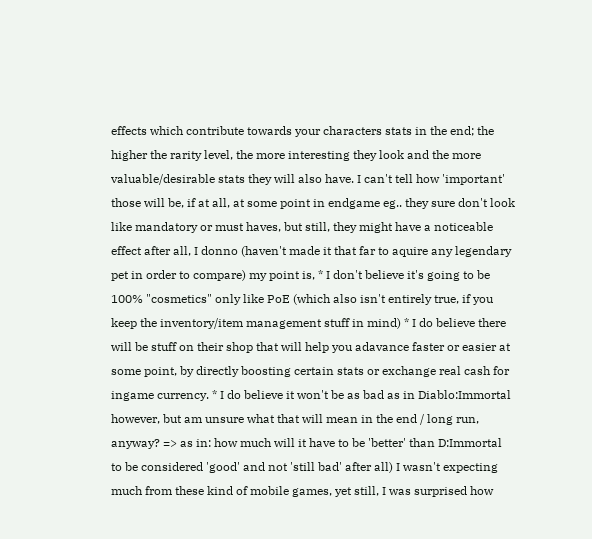effects which contribute towards your characters stats in the end; the higher the rarity level, the more interesting they look and the more valuable/desirable stats they will also have. I can't tell how 'important' those will be, if at all, at some point in endgame eg.. they sure don't look like mandatory or must haves, but still, they might have a noticeable effect after all, I donno (haven't made it that far to aquire any legendary pet in order to compare) my point is, * I don't believe it's going to be 100% "cosmetics" only like PoE (which also isn't entirely true, if you keep the inventory/item management stuff in mind) * I do believe there will be stuff on their shop that will help you adavance faster or easier at some point, by directly boosting certain stats or exchange real cash for ingame currency. * I do believe it won't be as bad as in Diablo:Immortal however, but am unsure what that will mean in the end / long run, anyway? => as in: how much will it have to be 'better' than D:Immortal to be considered 'good' and not 'still bad' after all) I wasn't expecting much from these kind of mobile games, yet still, I was surprised how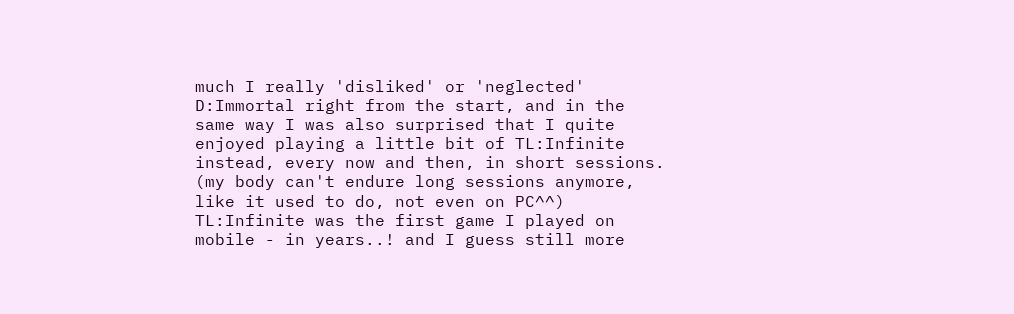much I really 'disliked' or 'neglected' D:Immortal right from the start, and in the same way I was also surprised that I quite enjoyed playing a little bit of TL:Infinite instead, every now and then, in short sessions. (my body can't endure long sessions anymore, like it used to do, not even on PC^^) TL:Infinite was the first game I played on mobile - in years..! and I guess still more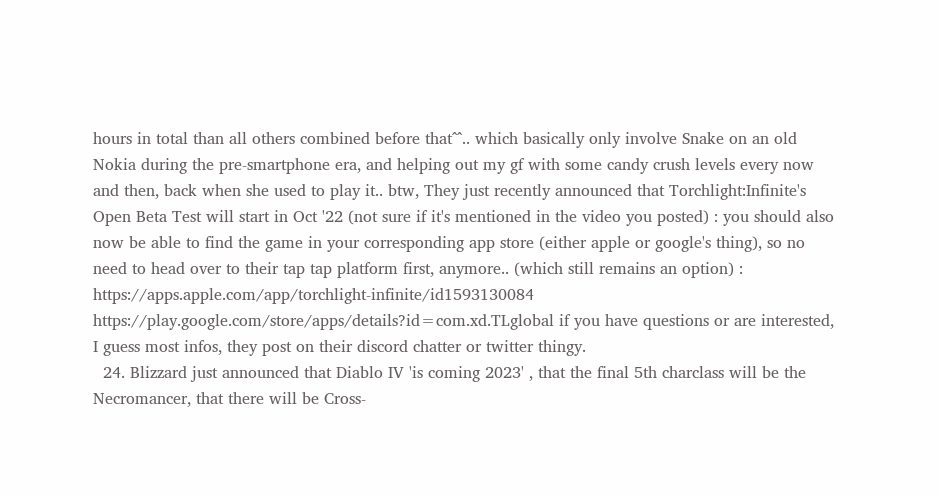hours in total than all others combined before that^^.. which basically only involve Snake on an old Nokia during the pre-smartphone era, and helping out my gf with some candy crush levels every now and then, back when she used to play it.. btw, They just recently announced that Torchlight:Infinite's Open Beta Test will start in Oct '22 (not sure if it's mentioned in the video you posted) : you should also now be able to find the game in your corresponding app store (either apple or google's thing), so no need to head over to their tap tap platform first, anymore.. (which still remains an option) : https://apps.apple.com/app/torchlight-infinite/id1593130084 https://play.google.com/store/apps/details?id=com.xd.TLglobal if you have questions or are interested, I guess most infos, they post on their discord chatter or twitter thingy.
  24. Blizzard just announced that Diablo IV 'is coming 2023' , that the final 5th charclass will be the Necromancer, that there will be Cross-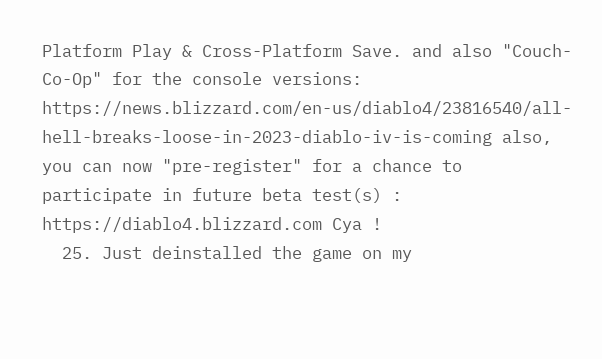Platform Play & Cross-Platform Save. and also "Couch-Co-Op" for the console versions: https://news.blizzard.com/en-us/diablo4/23816540/all-hell-breaks-loose-in-2023-diablo-iv-is-coming also, you can now "pre-register" for a chance to participate in future beta test(s) : https://diablo4.blizzard.com Cya !
  25. Just deinstalled the game on my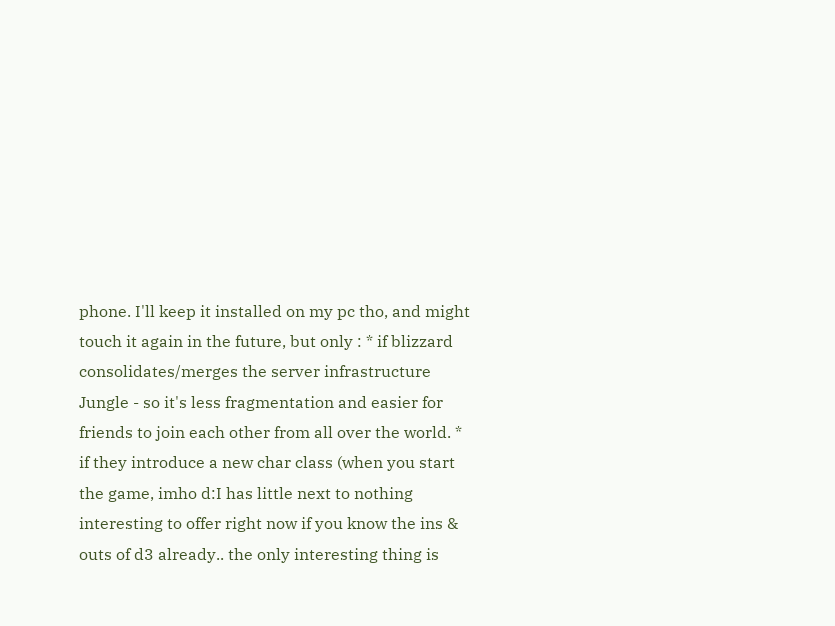phone. I'll keep it installed on my pc tho, and might touch it again in the future, but only : * if blizzard consolidates/merges the server infrastructure Jungle - so it's less fragmentation and easier for friends to join each other from all over the world. * if they introduce a new char class (when you start the game, imho d:I has little next to nothing interesting to offer right now if you know the ins & outs of d3 already.. the only interesting thing is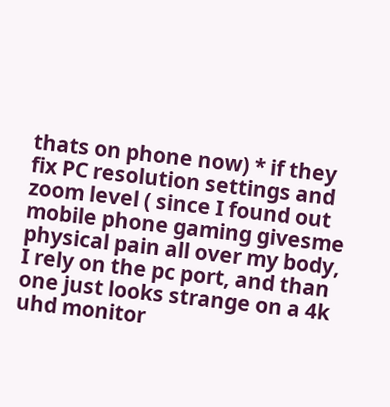thats on phone now) * if they fix PC resolution settings and zoom level ( since I found out mobile phone gaming givesme physical pain all over my body, I rely on the pc port, and than one just looks strange on a 4k uhd monitor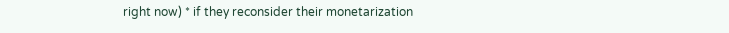right now) * if they reconsider their monetarization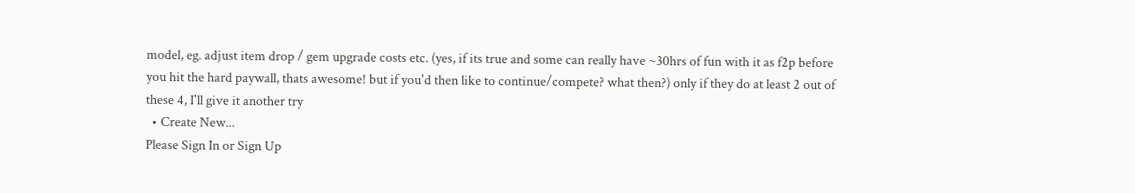model, eg. adjust item drop / gem upgrade costs etc. (yes, if its true and some can really have ~30hrs of fun with it as f2p before you hit the hard paywall, thats awesome! but if you'd then like to continue/compete? what then?) only if they do at least 2 out of these 4, I'll give it another try
  • Create New...
Please Sign In or Sign Up